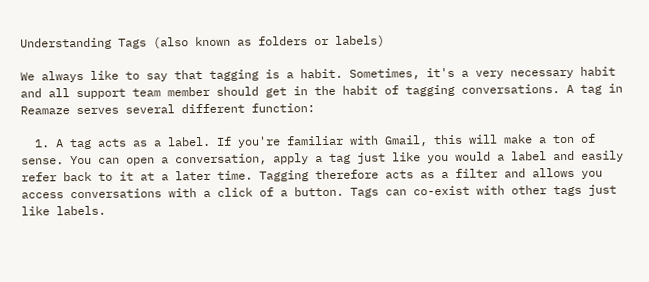Understanding Tags (also known as folders or labels)

We always like to say that tagging is a habit. Sometimes, it's a very necessary habit and all support team member should get in the habit of tagging conversations. A tag in Reamaze serves several different function:

  1. A tag acts as a label. If you're familiar with Gmail, this will make a ton of sense. You can open a conversation, apply a tag just like you would a label and easily refer back to it at a later time. Tagging therefore acts as a filter and allows you access conversations with a click of a button. Tags can co-exist with other tags just like labels.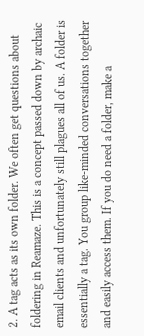2. A tag acts as its own folder. We often get questions about foldering in Reamaze. This is a concept passed down by archaic email clients and unfortunately still plagues all of us. A folder is essentially a tag. You group like-minded conversations together and easily access them. If you do need a folder, make a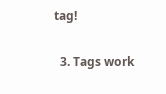tag!

  3. Tags work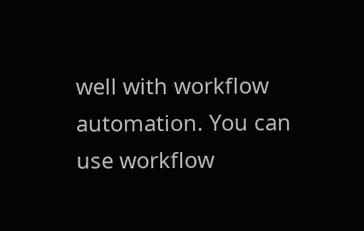well with workflow automation. You can use workflow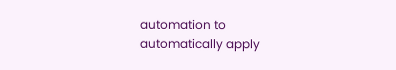automation to automatically apply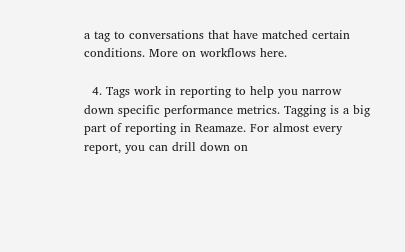a tag to conversations that have matched certain conditions. More on workflows here.

  4. Tags work in reporting to help you narrow down specific performance metrics. Tagging is a big part of reporting in Reamaze. For almost every report, you can drill down on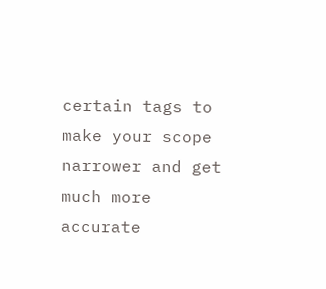certain tags to make your scope narrower and get much more accurate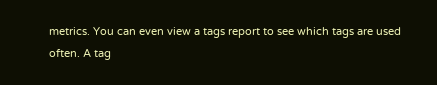metrics. You can even view a tags report to see which tags are used often. A tag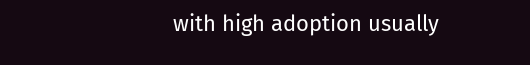with high adoption usually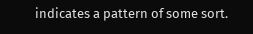indicates a pattern of some sort.